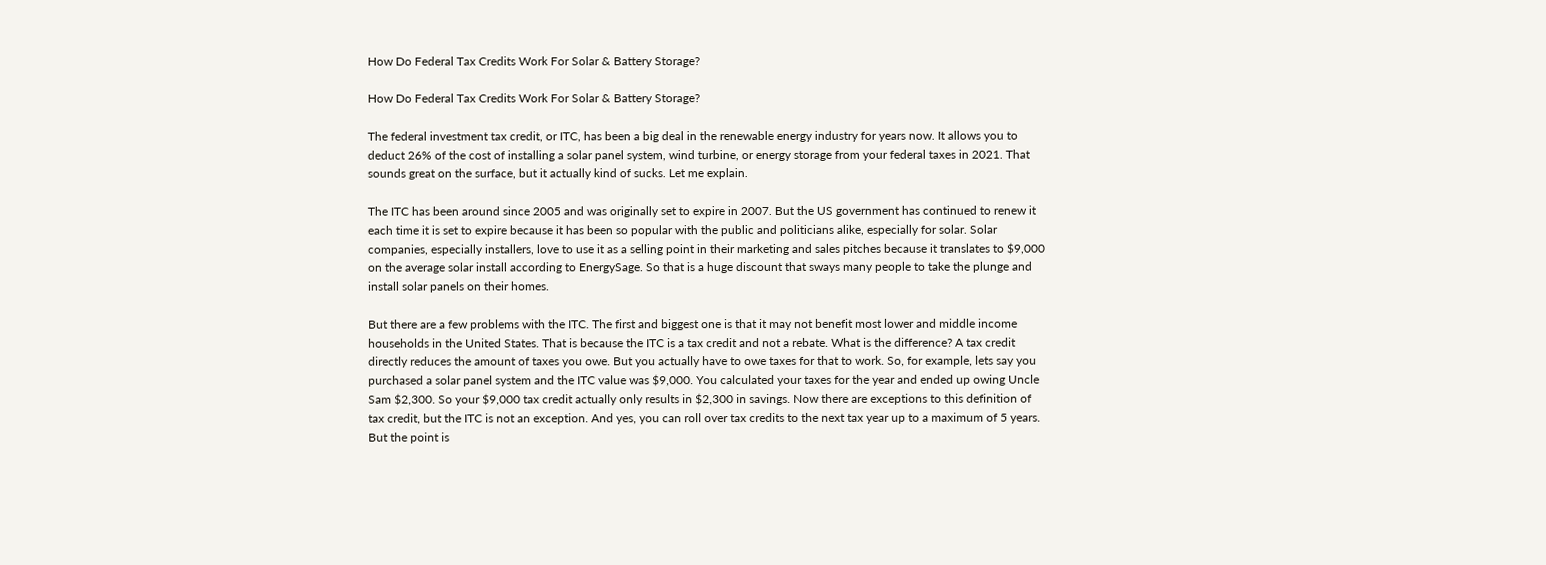How Do Federal Tax Credits Work For Solar & Battery Storage?

How Do Federal Tax Credits Work For Solar & Battery Storage?

The federal investment tax credit, or ITC, has been a big deal in the renewable energy industry for years now. It allows you to deduct 26% of the cost of installing a solar panel system, wind turbine, or energy storage from your federal taxes in 2021. That sounds great on the surface, but it actually kind of sucks. Let me explain.

The ITC has been around since 2005 and was originally set to expire in 2007. But the US government has continued to renew it each time it is set to expire because it has been so popular with the public and politicians alike, especially for solar. Solar companies, especially installers, love to use it as a selling point in their marketing and sales pitches because it translates to $9,000 on the average solar install according to EnergySage. So that is a huge discount that sways many people to take the plunge and install solar panels on their homes.

But there are a few problems with the ITC. The first and biggest one is that it may not benefit most lower and middle income households in the United States. That is because the ITC is a tax credit and not a rebate. What is the difference? A tax credit directly reduces the amount of taxes you owe. But you actually have to owe taxes for that to work. So, for example, lets say you purchased a solar panel system and the ITC value was $9,000. You calculated your taxes for the year and ended up owing Uncle Sam $2,300. So your $9,000 tax credit actually only results in $2,300 in savings. Now there are exceptions to this definition of tax credit, but the ITC is not an exception. And yes, you can roll over tax credits to the next tax year up to a maximum of 5 years. But the point is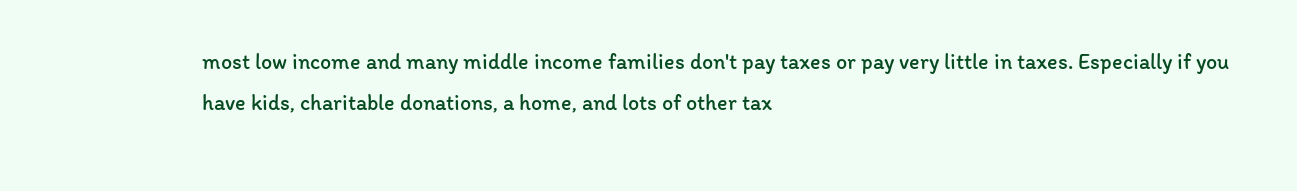most low income and many middle income families don't pay taxes or pay very little in taxes. Especially if you have kids, charitable donations, a home, and lots of other tax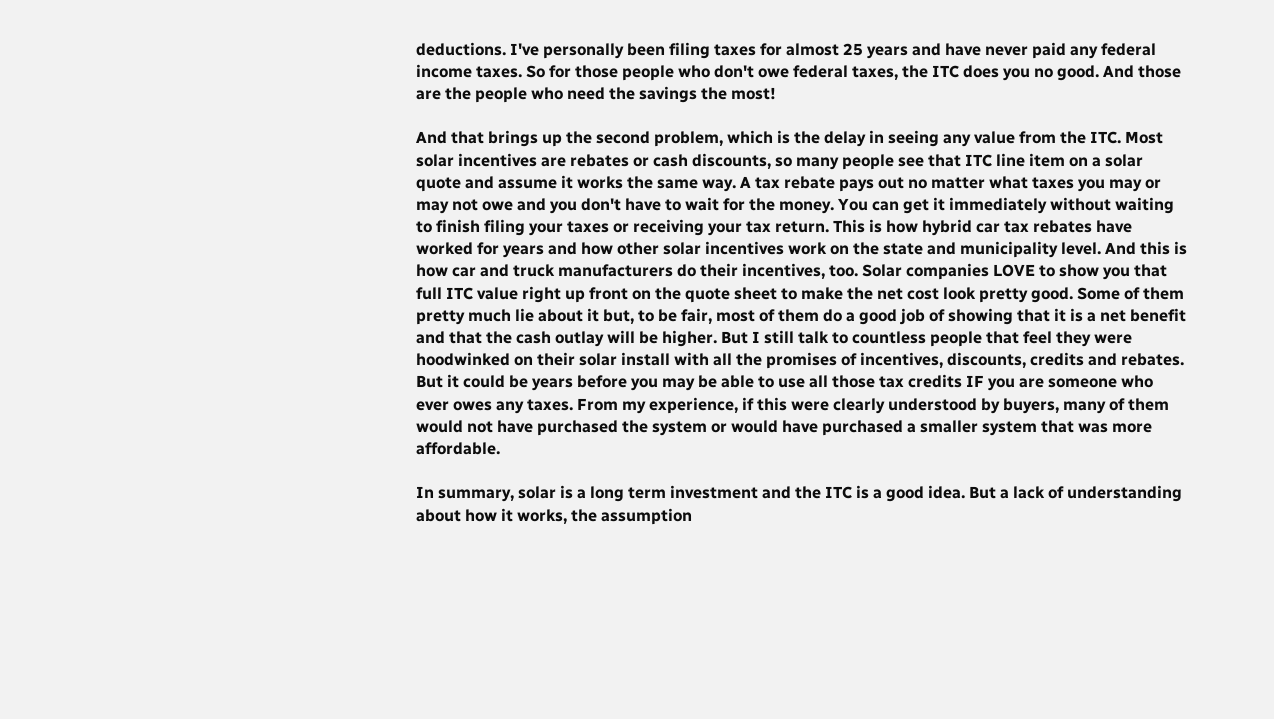deductions. I've personally been filing taxes for almost 25 years and have never paid any federal income taxes. So for those people who don't owe federal taxes, the ITC does you no good. And those are the people who need the savings the most!

And that brings up the second problem, which is the delay in seeing any value from the ITC. Most solar incentives are rebates or cash discounts, so many people see that ITC line item on a solar quote and assume it works the same way. A tax rebate pays out no matter what taxes you may or may not owe and you don't have to wait for the money. You can get it immediately without waiting to finish filing your taxes or receiving your tax return. This is how hybrid car tax rebates have worked for years and how other solar incentives work on the state and municipality level. And this is how car and truck manufacturers do their incentives, too. Solar companies LOVE to show you that full ITC value right up front on the quote sheet to make the net cost look pretty good. Some of them pretty much lie about it but, to be fair, most of them do a good job of showing that it is a net benefit and that the cash outlay will be higher. But I still talk to countless people that feel they were hoodwinked on their solar install with all the promises of incentives, discounts, credits and rebates. But it could be years before you may be able to use all those tax credits IF you are someone who ever owes any taxes. From my experience, if this were clearly understood by buyers, many of them would not have purchased the system or would have purchased a smaller system that was more affordable.

In summary, solar is a long term investment and the ITC is a good idea. But a lack of understanding about how it works, the assumption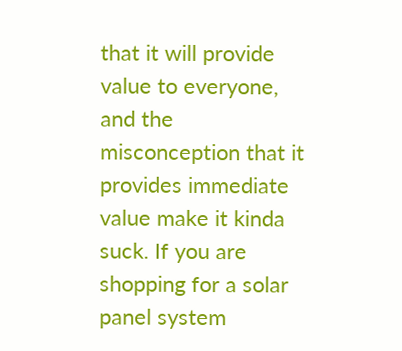that it will provide value to everyone, and the misconception that it provides immediate value make it kinda suck. If you are shopping for a solar panel system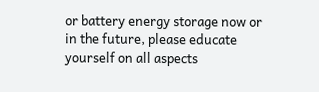or battery energy storage now or in the future, please educate yourself on all aspects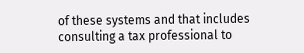of these systems and that includes consulting a tax professional to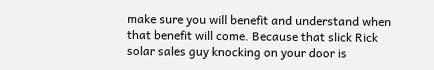make sure you will benefit and understand when that benefit will come. Because that slick Rick solar sales guy knocking on your door is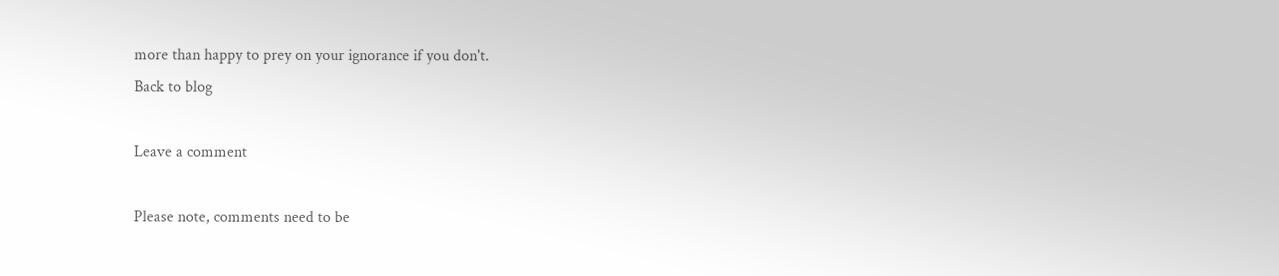more than happy to prey on your ignorance if you don't.
Back to blog

Leave a comment

Please note, comments need to be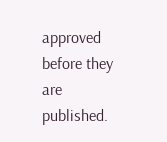approved before they are published.